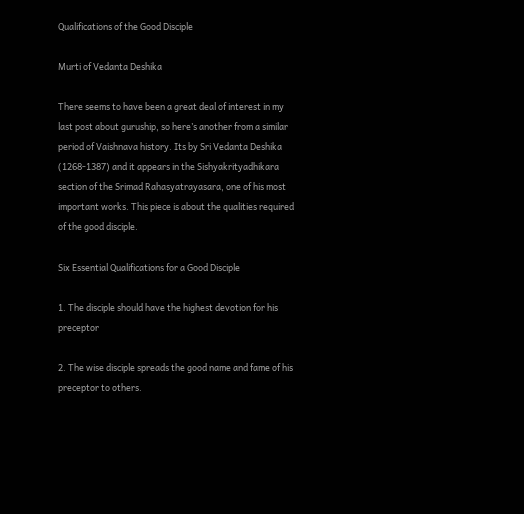Qualifications of the Good Disciple

Murti of Vedanta Deshika

There seems to have been a great deal of interest in my last post about guruship, so here’s another from a similar period of Vaishnava history. Its by Sri Vedanta Deshika (1268-1387) and it appears in the Sishyakrityadhikara section of the Srimad Rahasyatrayasara, one of his most important works. This piece is about the qualities required of the good disciple.

Six Essential Qualifications for a Good Disciple

1. The disciple should have the highest devotion for his preceptor

2. The wise disciple spreads the good name and fame of his preceptor to others.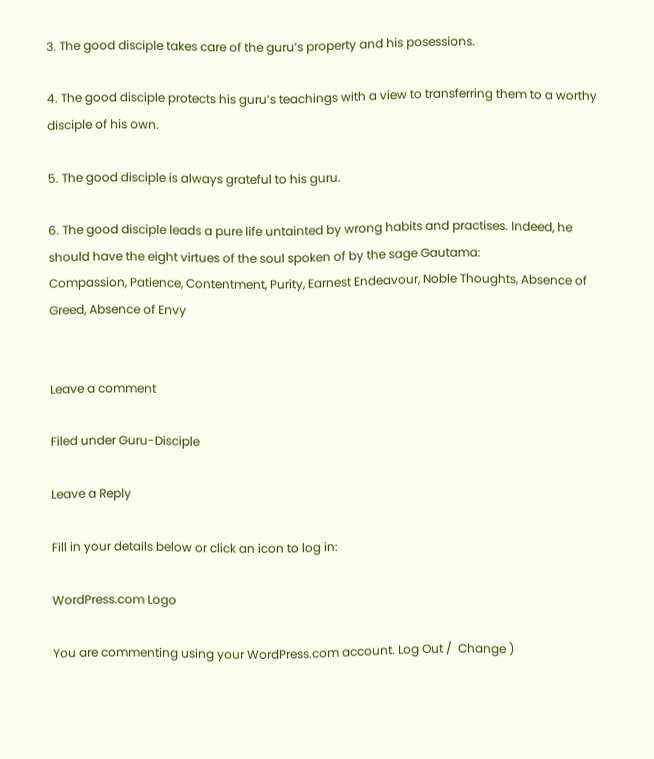3. The good disciple takes care of the guru’s property and his posessions.

4. The good disciple protects his guru’s teachings with a view to transferring them to a worthy disciple of his own.

5. The good disciple is always grateful to his guru.

6. The good disciple leads a pure life untainted by wrong habits and practises. Indeed, he should have the eight virtues of the soul spoken of by the sage Gautama:
Compassion, Patience, Contentment, Purity, Earnest Endeavour, Noble Thoughts, Absence of Greed, Absence of Envy


Leave a comment

Filed under Guru-Disciple

Leave a Reply

Fill in your details below or click an icon to log in:

WordPress.com Logo

You are commenting using your WordPress.com account. Log Out /  Change )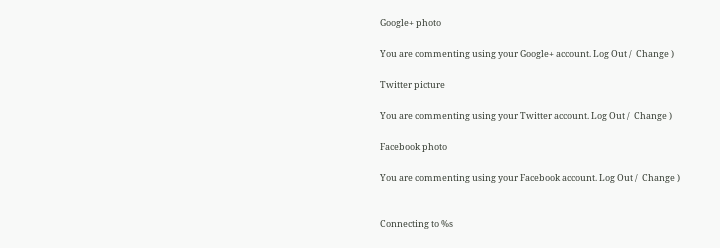Google+ photo

You are commenting using your Google+ account. Log Out /  Change )

Twitter picture

You are commenting using your Twitter account. Log Out /  Change )

Facebook photo

You are commenting using your Facebook account. Log Out /  Change )


Connecting to %s